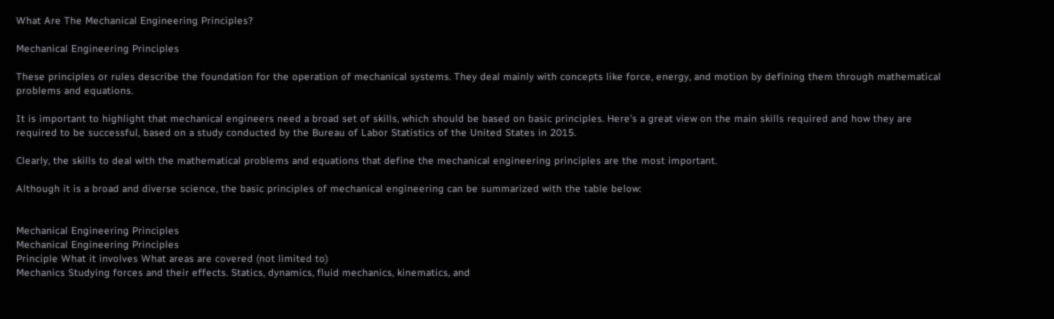What Are The Mechanical Engineering Principles?

Mechanical Engineering Principles

These principles or rules describe the foundation for the operation of mechanical systems. They deal mainly with concepts like force, energy, and motion by defining them through mathematical problems and equations.

It is important to highlight that mechanical engineers need a broad set of skills, which should be based on basic principles. Here’s a great view on the main skills required and how they are required to be successful, based on a study conducted by the Bureau of Labor Statistics of the United States in 2015.

Clearly, the skills to deal with the mathematical problems and equations that define the mechanical engineering principles are the most important.

Although it is a broad and diverse science, the basic principles of mechanical engineering can be summarized with the table below:


Mechanical Engineering Principles
Mechanical Engineering Principles
Principle What it involves What areas are covered (not limited to)
Mechanics Studying forces and their effects. Statics, dynamics, fluid mechanics, kinematics, and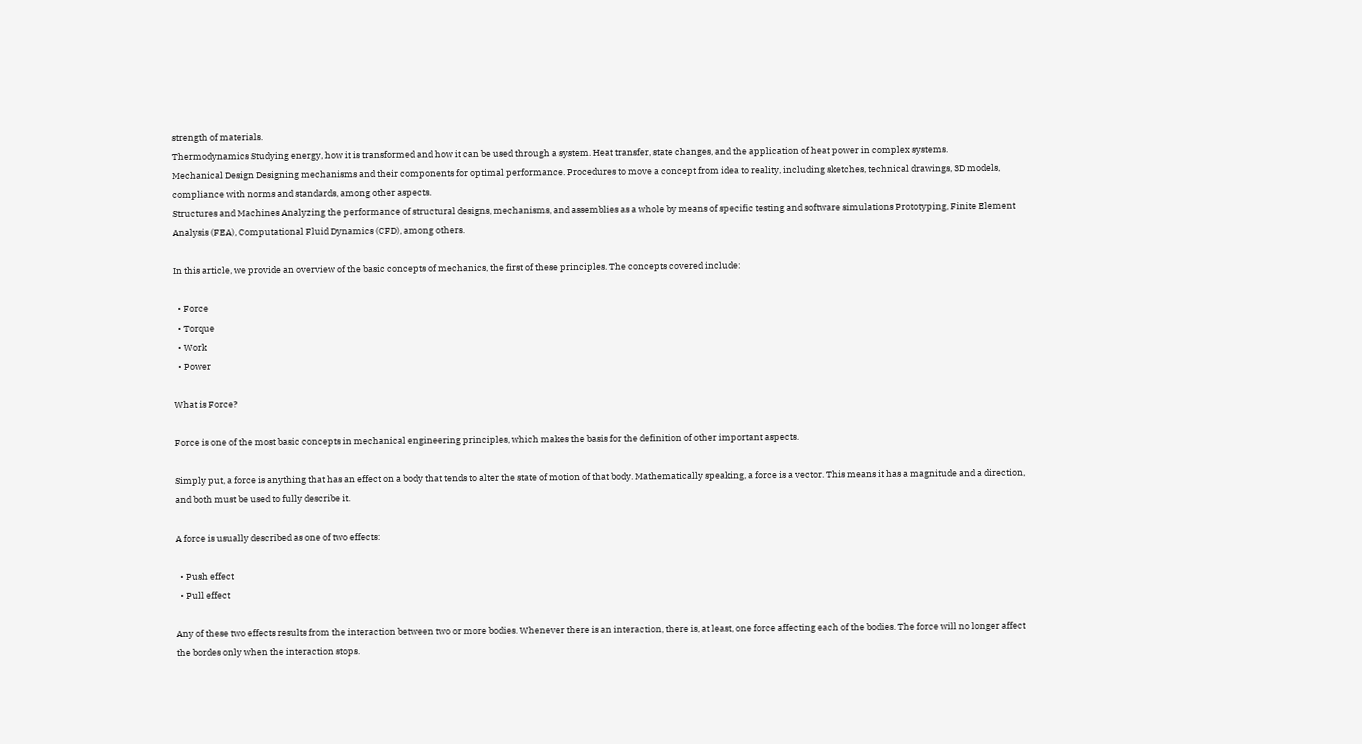strength of materials.
Thermodynamics Studying energy, how it is transformed and how it can be used through a system. Heat transfer, state changes, and the application of heat power in complex systems.
Mechanical Design Designing mechanisms and their components for optimal performance. Procedures to move a concept from idea to reality, including sketches, technical drawings, 3D models, compliance with norms and standards, among other aspects.
Structures and Machines Analyzing the performance of structural designs, mechanisms, and assemblies as a whole by means of specific testing and software simulations Prototyping, Finite Element Analysis (FEA), Computational Fluid Dynamics (CFD), among others.

In this article, we provide an overview of the basic concepts of mechanics, the first of these principles. The concepts covered include:

  • Force
  • Torque
  • Work
  • Power

What is Force?

Force is one of the most basic concepts in mechanical engineering principles, which makes the basis for the definition of other important aspects.

Simply put, a force is anything that has an effect on a body that tends to alter the state of motion of that body. Mathematically speaking, a force is a vector. This means it has a magnitude and a direction, and both must be used to fully describe it.

A force is usually described as one of two effects:

  • Push effect
  • Pull effect

Any of these two effects results from the interaction between two or more bodies. Whenever there is an interaction, there is, at least, one force affecting each of the bodies. The force will no longer affect the bordes only when the interaction stops.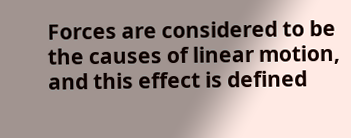Forces are considered to be the causes of linear motion, and this effect is defined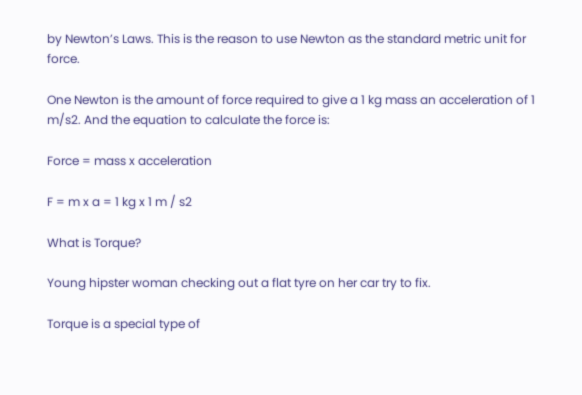by Newton’s Laws. This is the reason to use Newton as the standard metric unit for force.

One Newton is the amount of force required to give a 1 kg mass an acceleration of 1 m/s2. And the equation to calculate the force is:

Force = mass x acceleration

F = m x a = 1 kg x 1 m / s2

What is Torque?

Young hipster woman checking out a flat tyre on her car try to fix.

Torque is a special type of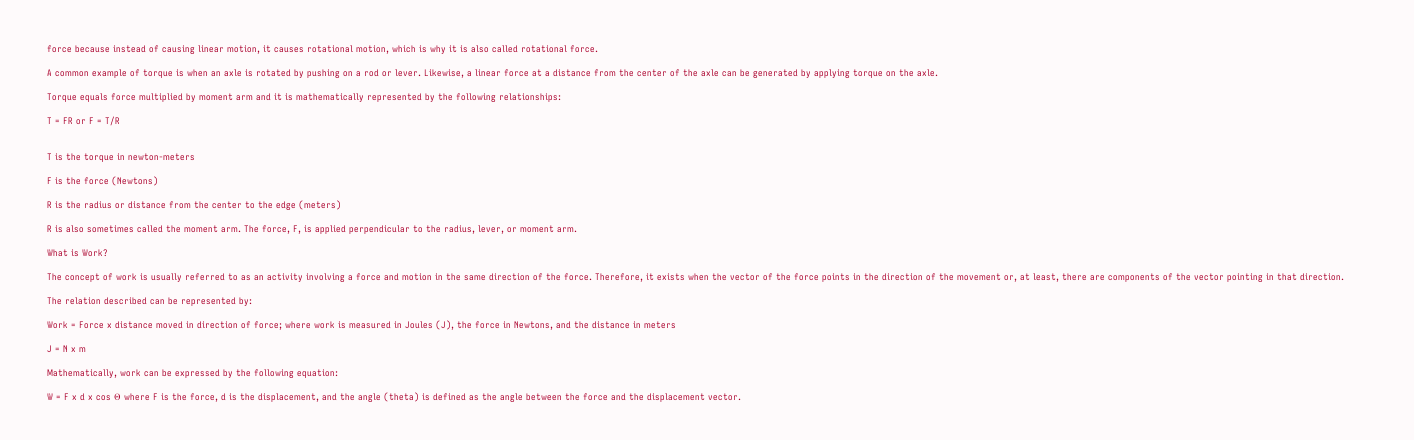force because instead of causing linear motion, it causes rotational motion, which is why it is also called rotational force.

A common example of torque is when an axle is rotated by pushing on a rod or lever. Likewise, a linear force at a distance from the center of the axle can be generated by applying torque on the axle.

Torque equals force multiplied by moment arm and it is mathematically represented by the following relationships:

T = FR or F = T/R


T is the torque in newton-meters

F is the force (Newtons)

R is the radius or distance from the center to the edge (meters)

R is also sometimes called the moment arm. The force, F, is applied perpendicular to the radius, lever, or moment arm.

What is Work?

The concept of work is usually referred to as an activity involving a force and motion in the same direction of the force. Therefore, it exists when the vector of the force points in the direction of the movement or, at least, there are components of the vector pointing in that direction.

The relation described can be represented by:

Work = Force x distance moved in direction of force; where work is measured in Joules (J), the force in Newtons, and the distance in meters

J = N x m

Mathematically, work can be expressed by the following equation:

W = F x d x cos Θ where F is the force, d is the displacement, and the angle (theta) is defined as the angle between the force and the displacement vector.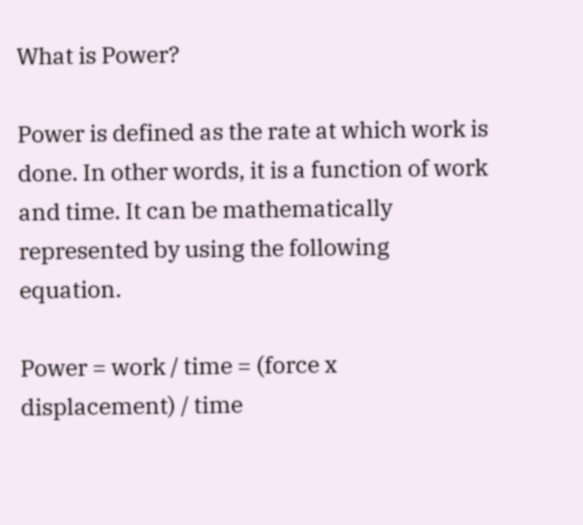What is Power?

Power is defined as the rate at which work is done. In other words, it is a function of work and time. It can be mathematically represented by using the following equation.

Power = work / time = (force x displacement) / time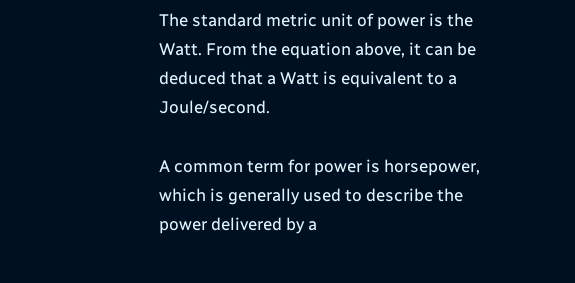The standard metric unit of power is the Watt. From the equation above, it can be deduced that a Watt is equivalent to a Joule/second.

A common term for power is horsepower, which is generally used to describe the power delivered by a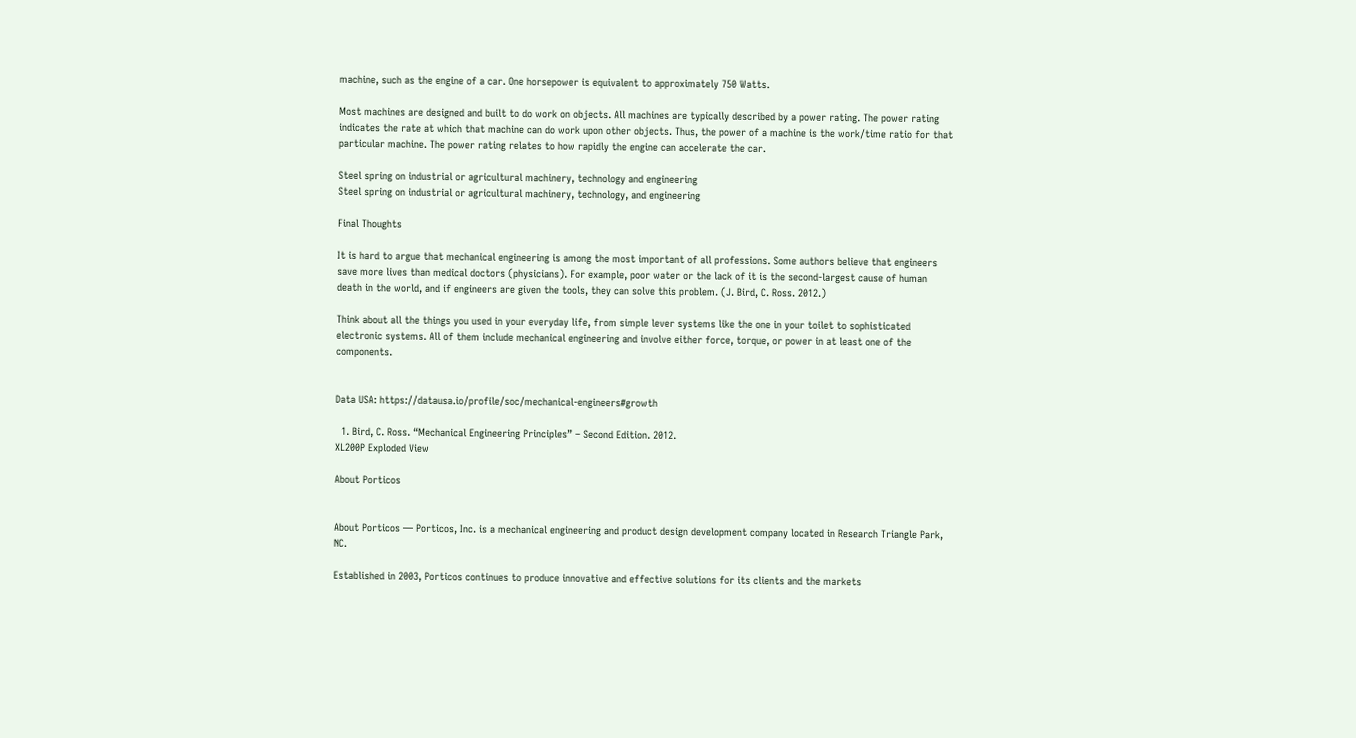machine, such as the engine of a car. One horsepower is equivalent to approximately 750 Watts.

Most machines are designed and built to do work on objects. All machines are typically described by a power rating. The power rating indicates the rate at which that machine can do work upon other objects. Thus, the power of a machine is the work/time ratio for that particular machine. The power rating relates to how rapidly the engine can accelerate the car.

Steel spring on industrial or agricultural machinery, technology and engineering
Steel spring on industrial or agricultural machinery, technology, and engineering

Final Thoughts

It is hard to argue that mechanical engineering is among the most important of all professions. Some authors believe that engineers save more lives than medical doctors (physicians). For example, poor water or the lack of it is the second-largest cause of human death in the world, and if engineers are given the tools, they can solve this problem. (J. Bird, C. Ross. 2012.)

Think about all the things you used in your everyday life, from simple lever systems like the one in your toilet to sophisticated electronic systems. All of them include mechanical engineering and involve either force, torque, or power in at least one of the components.


Data USA: https://datausa.io/profile/soc/mechanical-engineers#growth

  1. Bird, C. Ross. “Mechanical Engineering Principles” – Second Edition. 2012.
XL200P Exploded View

About Porticos


About Porticos — Porticos, Inc. is a mechanical engineering and product design development company located in Research Triangle Park, NC.

Established in 2003, Porticos continues to produce innovative and effective solutions for its clients and the markets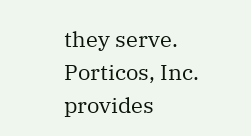they serve. Porticos, Inc. provides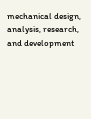mechanical design, analysis, research, and development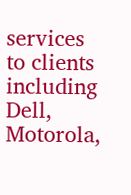services to clients including Dell, Motorola,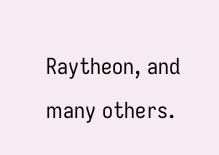Raytheon, and many others.